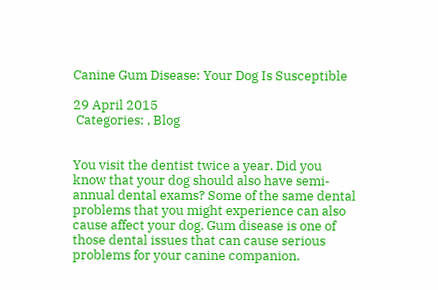Canine Gum Disease: Your Dog Is Susceptible

29 April 2015
 Categories: , Blog


You visit the dentist twice a year. Did you know that your dog should also have semi-annual dental exams? Some of the same dental problems that you might experience can also cause affect your dog. Gum disease is one of those dental issues that can cause serious problems for your canine companion.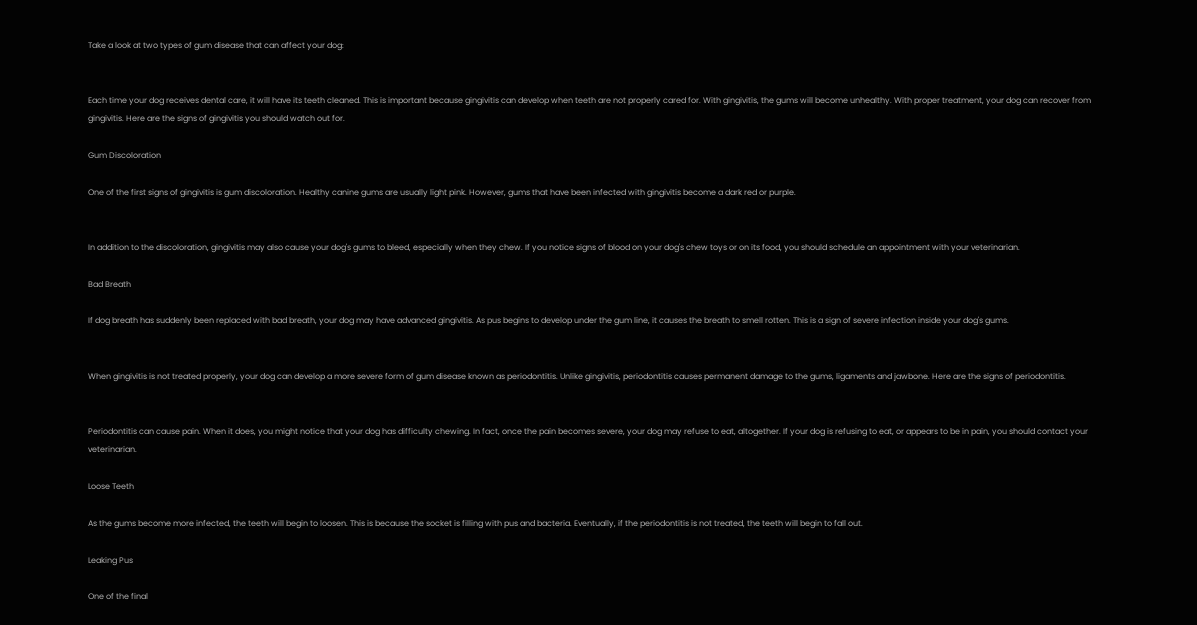Take a look at two types of gum disease that can affect your dog:


Each time your dog receives dental care, it will have its teeth cleaned. This is important because gingivitis can develop when teeth are not properly cared for. With gingivitis, the gums will become unhealthy. With proper treatment, your dog can recover from gingivitis. Here are the signs of gingivitis you should watch out for.

Gum Discoloration

One of the first signs of gingivitis is gum discoloration. Healthy canine gums are usually light pink. However, gums that have been infected with gingivitis become a dark red or purple.


In addition to the discoloration, gingivitis may also cause your dog's gums to bleed, especially when they chew. If you notice signs of blood on your dog's chew toys or on its food, you should schedule an appointment with your veterinarian.

Bad Breath

If dog breath has suddenly been replaced with bad breath, your dog may have advanced gingivitis. As pus begins to develop under the gum line, it causes the breath to smell rotten. This is a sign of severe infection inside your dog's gums.


When gingivitis is not treated properly, your dog can develop a more severe form of gum disease known as periodontitis. Unlike gingivitis, periodontitis causes permanent damage to the gums, ligaments and jawbone. Here are the signs of periodontitis.


Periodontitis can cause pain. When it does, you might notice that your dog has difficulty chewing. In fact, once the pain becomes severe, your dog may refuse to eat, altogether. If your dog is refusing to eat, or appears to be in pain, you should contact your veterinarian.

Loose Teeth

As the gums become more infected, the teeth will begin to loosen. This is because the socket is filling with pus and bacteria. Eventually, if the periodontitis is not treated, the teeth will begin to fall out.

Leaking Pus

One of the final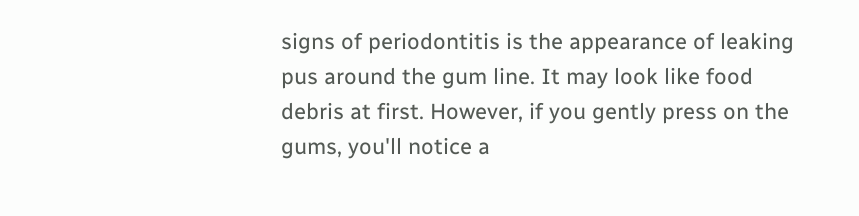signs of periodontitis is the appearance of leaking pus around the gum line. It may look like food debris at first. However, if you gently press on the gums, you'll notice a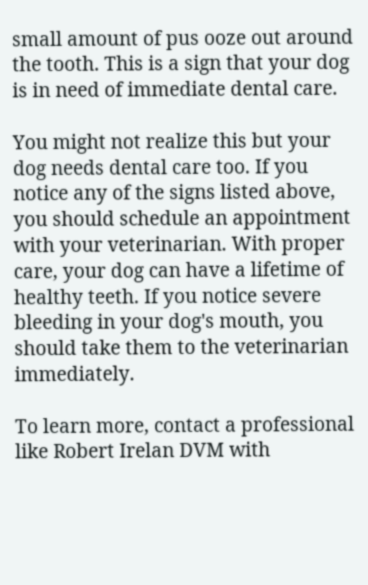small amount of pus ooze out around the tooth. This is a sign that your dog is in need of immediate dental care.

You might not realize this but your dog needs dental care too. If you notice any of the signs listed above, you should schedule an appointment with your veterinarian. With proper care, your dog can have a lifetime of healthy teeth. If you notice severe bleeding in your dog's mouth, you should take them to the veterinarian immediately.

To learn more, contact a professional like Robert Irelan DVM with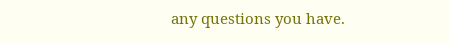any questions you have.